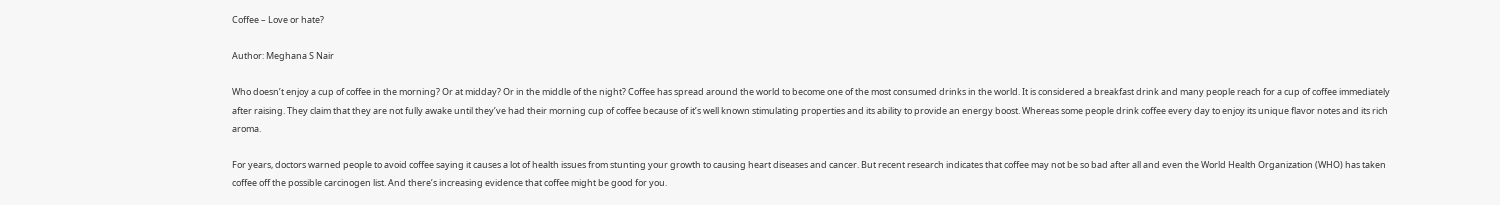Coffee – Love or hate?

Author: Meghana S Nair

Who doesn’t enjoy a cup of coffee in the morning? Or at midday? Or in the middle of the night? Coffee has spread around the world to become one of the most consumed drinks in the world. It is considered a breakfast drink and many people reach for a cup of coffee immediately after raising. They claim that they are not fully awake until they’ve had their morning cup of coffee because of it’s well known stimulating properties and its ability to provide an energy boost. Whereas some people drink coffee every day to enjoy its unique flavor notes and its rich aroma.

For years, doctors warned people to avoid coffee saying it causes a lot of health issues from stunting your growth to causing heart diseases and cancer. But recent research indicates that coffee may not be so bad after all and even the World Health Organization (WHO) has taken coffee off the possible carcinogen list. And there’s increasing evidence that coffee might be good for you.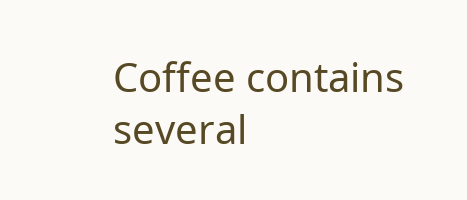Coffee contains several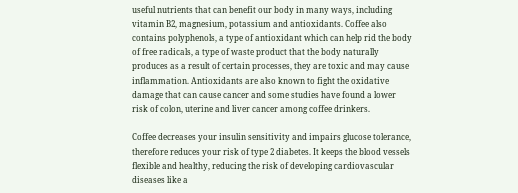useful nutrients that can benefit our body in many ways, including vitamin B2, magnesium, potassium and antioxidants. Coffee also contains polyphenols, a type of antioxidant which can help rid the body of free radicals, a type of waste product that the body naturally produces as a result of certain processes, they are toxic and may cause inflammation. Antioxidants are also known to fight the oxidative damage that can cause cancer and some studies have found a lower risk of colon, uterine and liver cancer among coffee drinkers.

Coffee decreases your insulin sensitivity and impairs glucose tolerance, therefore reduces your risk of type 2 diabetes. It keeps the blood vessels flexible and healthy, reducing the risk of developing cardiovascular diseases like a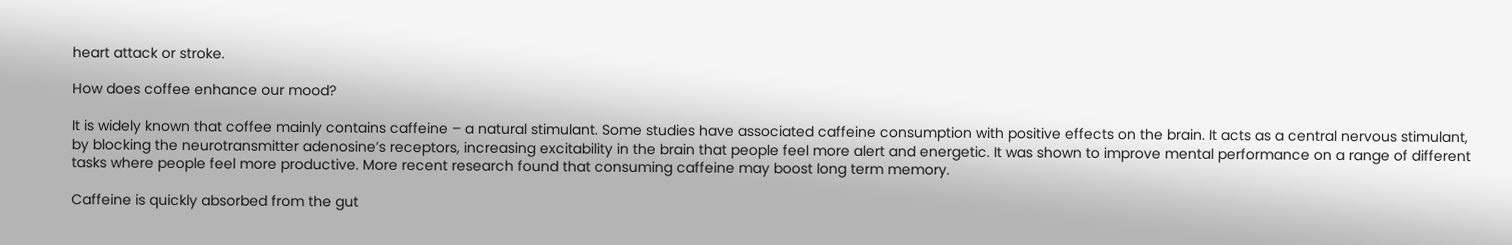heart attack or stroke.

How does coffee enhance our mood?

It is widely known that coffee mainly contains caffeine – a natural stimulant. Some studies have associated caffeine consumption with positive effects on the brain. It acts as a central nervous stimulant, by blocking the neurotransmitter adenosine’s receptors, increasing excitability in the brain that people feel more alert and energetic. It was shown to improve mental performance on a range of different tasks where people feel more productive. More recent research found that consuming caffeine may boost long term memory.

Caffeine is quickly absorbed from the gut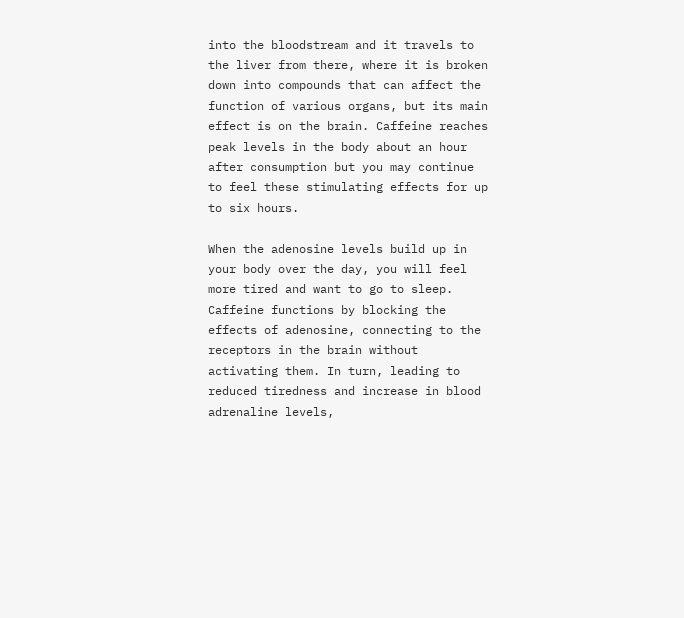into the bloodstream and it travels to the liver from there, where it is broken down into compounds that can affect the function of various organs, but its main effect is on the brain. Caffeine reaches peak levels in the body about an hour after consumption but you may continue to feel these stimulating effects for up to six hours.

When the adenosine levels build up in your body over the day, you will feel more tired and want to go to sleep. Caffeine functions by blocking the effects of adenosine, connecting to the receptors in the brain without activating them. In turn, leading to reduced tiredness and increase in blood adrenaline levels,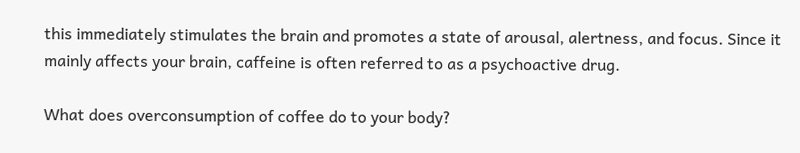this immediately stimulates the brain and promotes a state of arousal, alertness, and focus. Since it mainly affects your brain, caffeine is often referred to as a psychoactive drug.

What does overconsumption of coffee do to your body?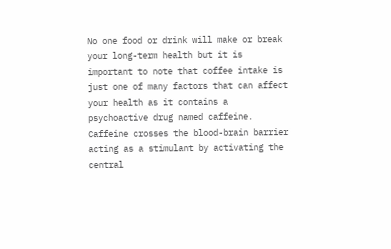No one food or drink will make or break your long-term health but it is important to note that coffee intake is just one of many factors that can affect your health as it contains a psychoactive drug named caffeine. Caffeine crosses the blood-brain barrier acting as a stimulant by activating the central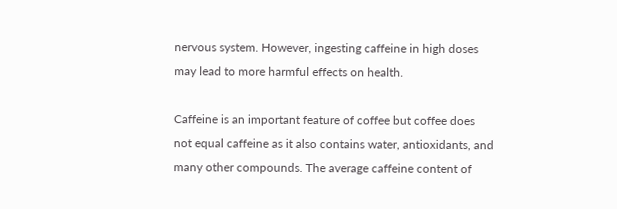nervous system. However, ingesting caffeine in high doses may lead to more harmful effects on health.

Caffeine is an important feature of coffee but coffee does not equal caffeine as it also contains water, antioxidants, and many other compounds. The average caffeine content of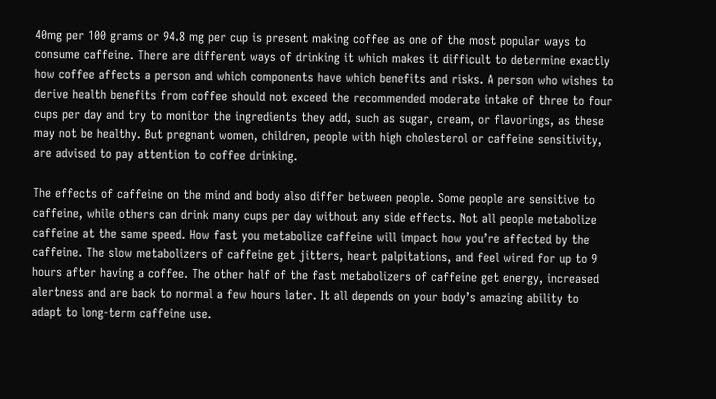40mg per 100 grams or 94.8 mg per cup is present making coffee as one of the most popular ways to consume caffeine. There are different ways of drinking it which makes it difficult to determine exactly how coffee affects a person and which components have which benefits and risks. A person who wishes to derive health benefits from coffee should not exceed the recommended moderate intake of three to four cups per day and try to monitor the ingredients they add, such as sugar, cream, or flavorings, as these may not be healthy. But pregnant women, children, people with high cholesterol or caffeine sensitivity, are advised to pay attention to coffee drinking.

The effects of caffeine on the mind and body also differ between people. Some people are sensitive to caffeine, while others can drink many cups per day without any side effects. Not all people metabolize caffeine at the same speed. How fast you metabolize caffeine will impact how you’re affected by the caffeine. The slow metabolizers of caffeine get jitters, heart palpitations, and feel wired for up to 9 hours after having a coffee. The other half of the fast metabolizers of caffeine get energy, increased alertness and are back to normal a few hours later. It all depends on your body’s amazing ability to adapt to long-term caffeine use.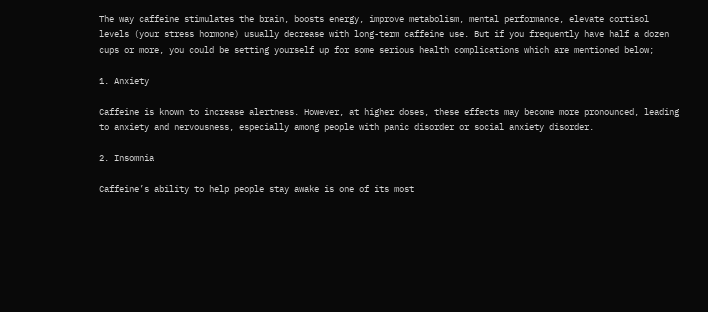The way caffeine stimulates the brain, boosts energy, improve metabolism, mental performance, elevate cortisol levels (your stress hormone) usually decrease with long-term caffeine use. But if you frequently have half a dozen cups or more, you could be setting yourself up for some serious health complications which are mentioned below;

1. Anxiety

Caffeine is known to increase alertness. However, at higher doses, these effects may become more pronounced, leading to anxiety and nervousness, especially among people with panic disorder or social anxiety disorder.

2. Insomnia

Caffeine’s ability to help people stay awake is one of its most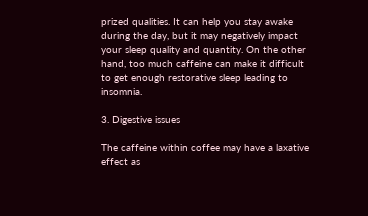prized qualities. It can help you stay awake during the day, but it may negatively impact your sleep quality and quantity. On the other hand, too much caffeine can make it difficult to get enough restorative sleep leading to insomnia.

3. Digestive issues

The caffeine within coffee may have a laxative effect as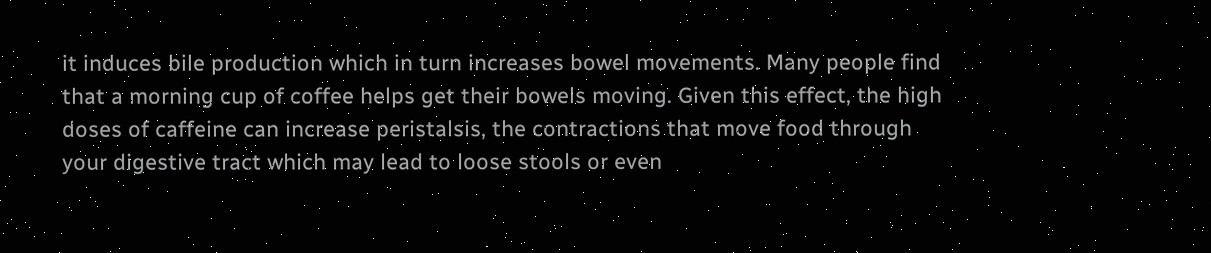it induces bile production which in turn increases bowel movements. Many people find that a morning cup of coffee helps get their bowels moving. Given this effect, the high doses of caffeine can increase peristalsis, the contractions that move food through your digestive tract which may lead to loose stools or even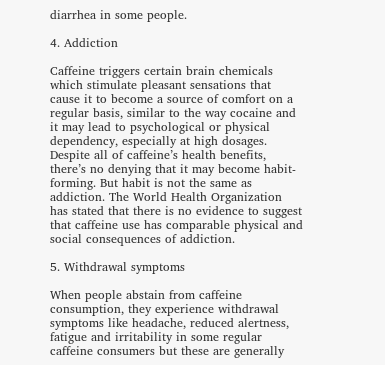diarrhea in some people.

4. Addiction

Caffeine triggers certain brain chemicals which stimulate pleasant sensations that cause it to become a source of comfort on a regular basis, similar to the way cocaine and it may lead to psychological or physical dependency, especially at high dosages. Despite all of caffeine’s health benefits, there’s no denying that it may become habit-forming. But habit is not the same as addiction. The World Health Organization has stated that there is no evidence to suggest that caffeine use has comparable physical and social consequences of addiction.

5. Withdrawal symptoms

When people abstain from caffeine consumption, they experience withdrawal symptoms like headache, reduced alertness, fatigue and irritability in some regular caffeine consumers but these are generally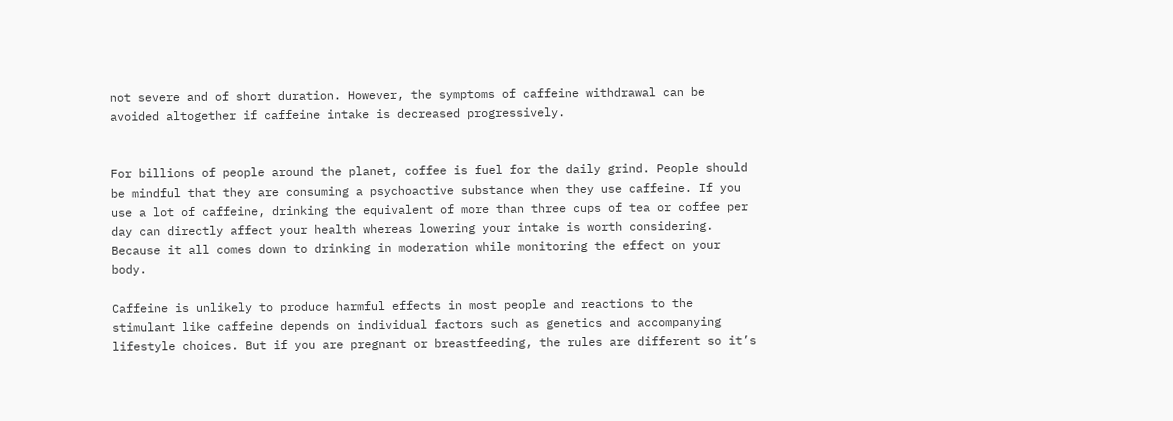not severe and of short duration. However, the symptoms of caffeine withdrawal can be avoided altogether if caffeine intake is decreased progressively.


For billions of people around the planet, coffee is fuel for the daily grind. People should be mindful that they are consuming a psychoactive substance when they use caffeine. If you use a lot of caffeine, drinking the equivalent of more than three cups of tea or coffee per day can directly affect your health whereas lowering your intake is worth considering. Because it all comes down to drinking in moderation while monitoring the effect on your body.

Caffeine is unlikely to produce harmful effects in most people and reactions to the stimulant like caffeine depends on individual factors such as genetics and accompanying lifestyle choices. But if you are pregnant or breastfeeding, the rules are different so it’s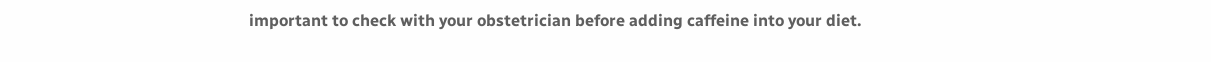important to check with your obstetrician before adding caffeine into your diet.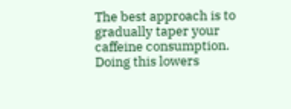The best approach is to gradually taper your caffeine consumption. Doing this lowers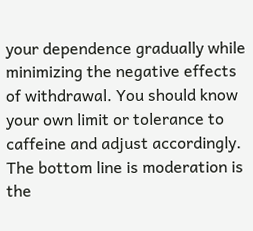your dependence gradually while minimizing the negative effects of withdrawal. You should know your own limit or tolerance to caffeine and adjust accordingly. The bottom line is moderation is the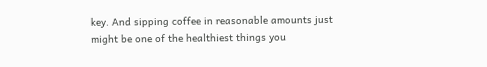key. And sipping coffee in reasonable amounts just might be one of the healthiest things you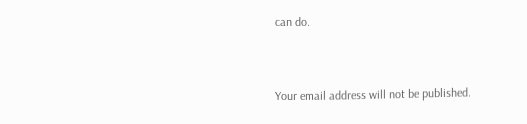can do.


Your email address will not be published.